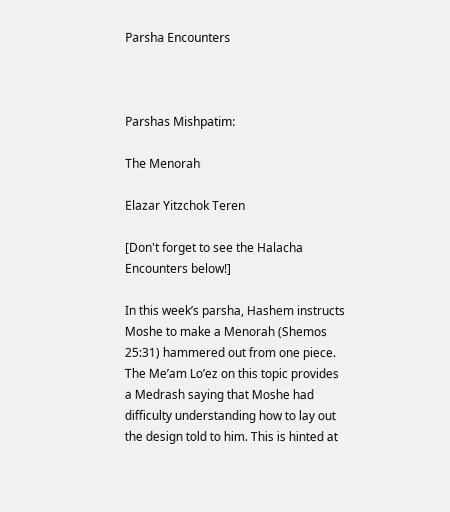Parsha Encounters



Parshas Mishpatim:

The Menorah

Elazar Yitzchok Teren

[Don't forget to see the Halacha Encounters below!]

In this week’s parsha, Hashem instructs Moshe to make a Menorah (Shemos 25:31) hammered out from one piece. The Me’am Lo’ez on this topic provides a Medrash saying that Moshe had difficulty understanding how to lay out the design told to him. This is hinted at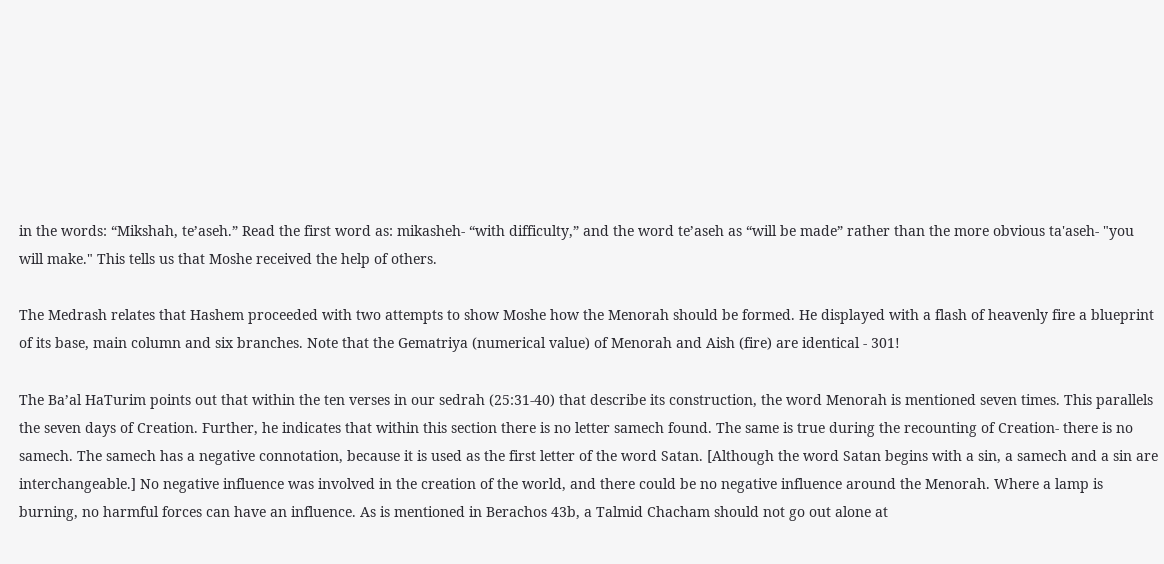in the words: “Mikshah, te’aseh.” Read the first word as: mikasheh- “with difficulty,” and the word te’aseh as “will be made” rather than the more obvious ta'aseh- "you will make." This tells us that Moshe received the help of others.

The Medrash relates that Hashem proceeded with two attempts to show Moshe how the Menorah should be formed. He displayed with a flash of heavenly fire a blueprint of its base, main column and six branches. Note that the Gematriya (numerical value) of Menorah and Aish (fire) are identical - 301!

The Ba’al HaTurim points out that within the ten verses in our sedrah (25:31-40) that describe its construction, the word Menorah is mentioned seven times. This parallels the seven days of Creation. Further, he indicates that within this section there is no letter samech found. The same is true during the recounting of Creation- there is no samech. The samech has a negative connotation, because it is used as the first letter of the word Satan. [Although the word Satan begins with a sin, a samech and a sin are interchangeable.] No negative influence was involved in the creation of the world, and there could be no negative influence around the Menorah. Where a lamp is burning, no harmful forces can have an influence. As is mentioned in Berachos 43b, a Talmid Chacham should not go out alone at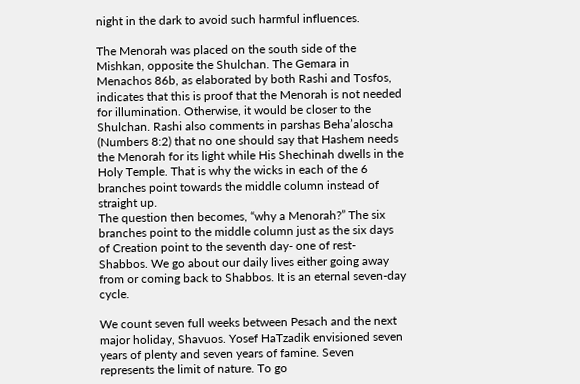night in the dark to avoid such harmful influences.

The Menorah was placed on the south side of the Mishkan, opposite the Shulchan. The Gemara in Menachos 86b, as elaborated by both Rashi and Tosfos, indicates that this is proof that the Menorah is not needed for illumination. Otherwise, it would be closer to the Shulchan. Rashi also comments in parshas Beha’aloscha (Numbers 8:2) that no one should say that Hashem needs the Menorah for its light while His Shechinah dwells in the Holy Temple. That is why the wicks in each of the 6 branches point towards the middle column instead of straight up.
The question then becomes, “why a Menorah?” The six branches point to the middle column just as the six days of Creation point to the seventh day- one of rest- Shabbos. We go about our daily lives either going away from or coming back to Shabbos. It is an eternal seven-day cycle.

We count seven full weeks between Pesach and the next major holiday, Shavuos. Yosef HaTzadik envisioned seven years of plenty and seven years of famine. Seven represents the limit of nature. To go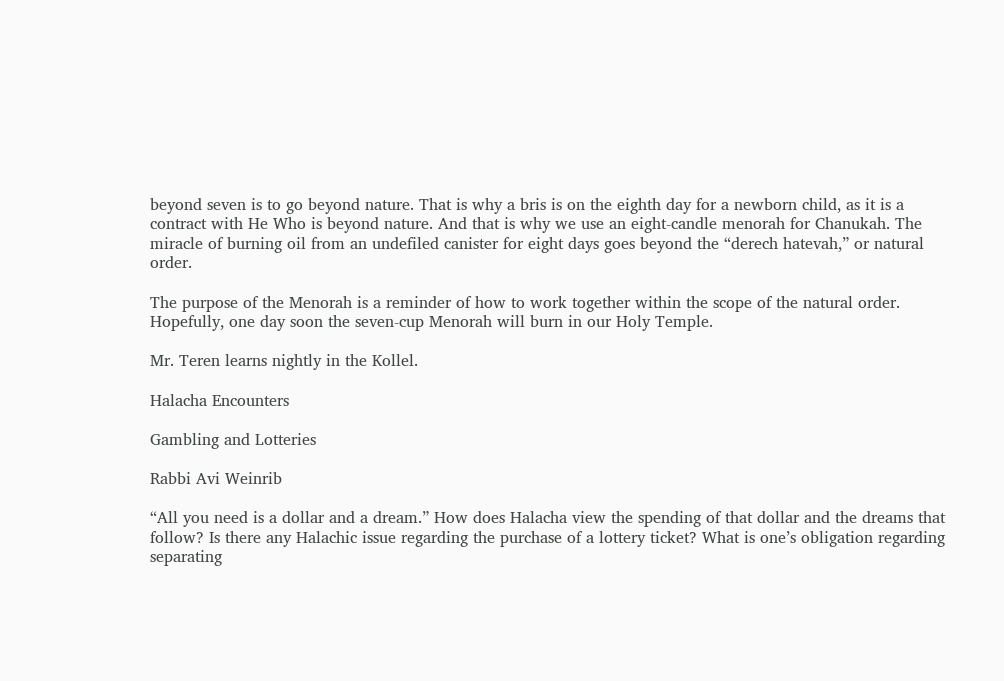beyond seven is to go beyond nature. That is why a bris is on the eighth day for a newborn child, as it is a contract with He Who is beyond nature. And that is why we use an eight-candle menorah for Chanukah. The miracle of burning oil from an undefiled canister for eight days goes beyond the “derech hatevah,” or natural order.

The purpose of the Menorah is a reminder of how to work together within the scope of the natural order. Hopefully, one day soon the seven-cup Menorah will burn in our Holy Temple.

Mr. Teren learns nightly in the Kollel.

Halacha Encounters

Gambling and Lotteries

Rabbi Avi Weinrib

“All you need is a dollar and a dream.” How does Halacha view the spending of that dollar and the dreams that follow? Is there any Halachic issue regarding the purchase of a lottery ticket? What is one’s obligation regarding separating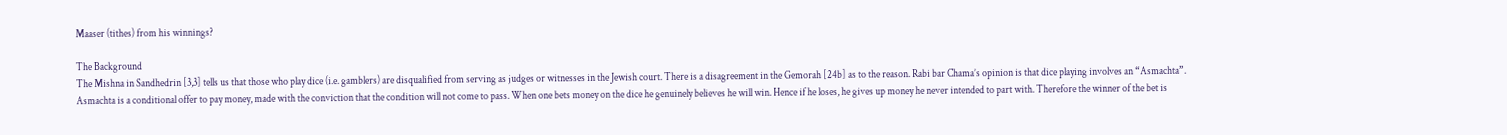Maaser (tithes) from his winnings?

The Background
The Mishna in Sandhedrin [3,3] tells us that those who play dice (i.e. gamblers) are disqualified from serving as judges or witnesses in the Jewish court. There is a disagreement in the Gemorah [24b] as to the reason. Rabi bar Chama’s opinion is that dice playing involves an “Asmachta”. Asmachta is a conditional offer to pay money, made with the conviction that the condition will not come to pass. When one bets money on the dice he genuinely believes he will win. Hence if he loses, he gives up money he never intended to part with. Therefore the winner of the bet is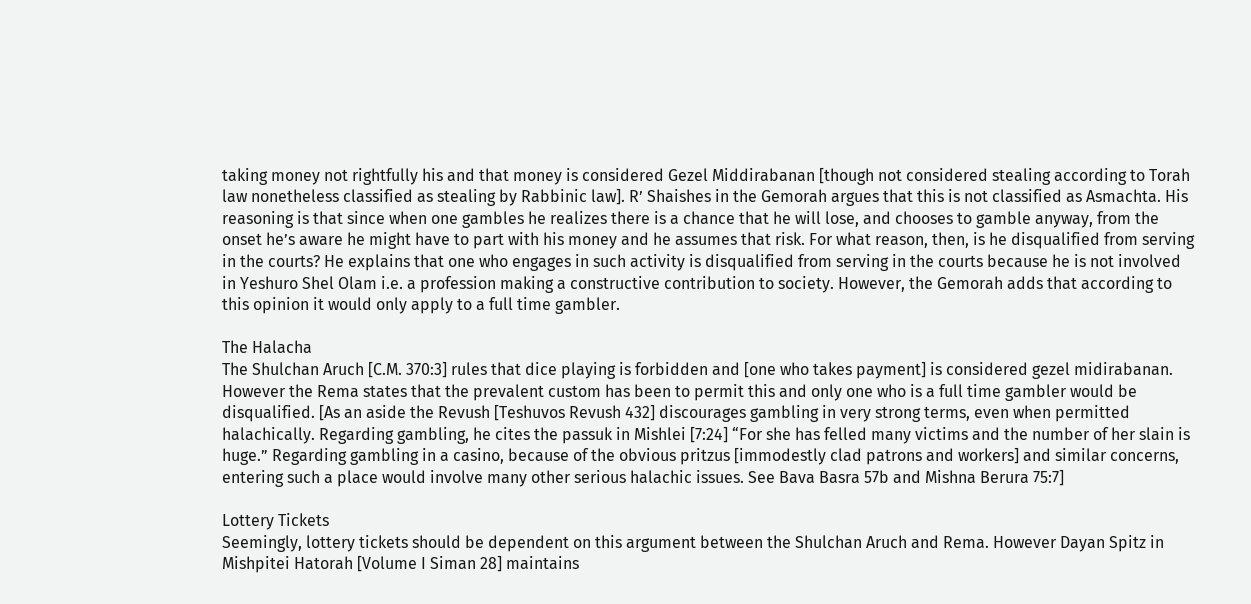taking money not rightfully his and that money is considered Gezel Middirabanan [though not considered stealing according to Torah law nonetheless classified as stealing by Rabbinic law]. R’ Shaishes in the Gemorah argues that this is not classified as Asmachta. His reasoning is that since when one gambles he realizes there is a chance that he will lose, and chooses to gamble anyway, from the onset he’s aware he might have to part with his money and he assumes that risk. For what reason, then, is he disqualified from serving in the courts? He explains that one who engages in such activity is disqualified from serving in the courts because he is not involved in Yeshuro Shel Olam i.e. a profession making a constructive contribution to society. However, the Gemorah adds that according to this opinion it would only apply to a full time gambler.

The Halacha
The Shulchan Aruch [C.M. 370:3] rules that dice playing is forbidden and [one who takes payment] is considered gezel midirabanan. However the Rema states that the prevalent custom has been to permit this and only one who is a full time gambler would be disqualified. [As an aside the Revush [Teshuvos Revush 432] discourages gambling in very strong terms, even when permitted halachically. Regarding gambling, he cites the passuk in Mishlei [7:24] “For she has felled many victims and the number of her slain is huge.” Regarding gambling in a casino, because of the obvious pritzus [immodestly clad patrons and workers] and similar concerns, entering such a place would involve many other serious halachic issues. See Bava Basra 57b and Mishna Berura 75:7]

Lottery Tickets
Seemingly, lottery tickets should be dependent on this argument between the Shulchan Aruch and Rema. However Dayan Spitz in Mishpitei Hatorah [Volume I Siman 28] maintains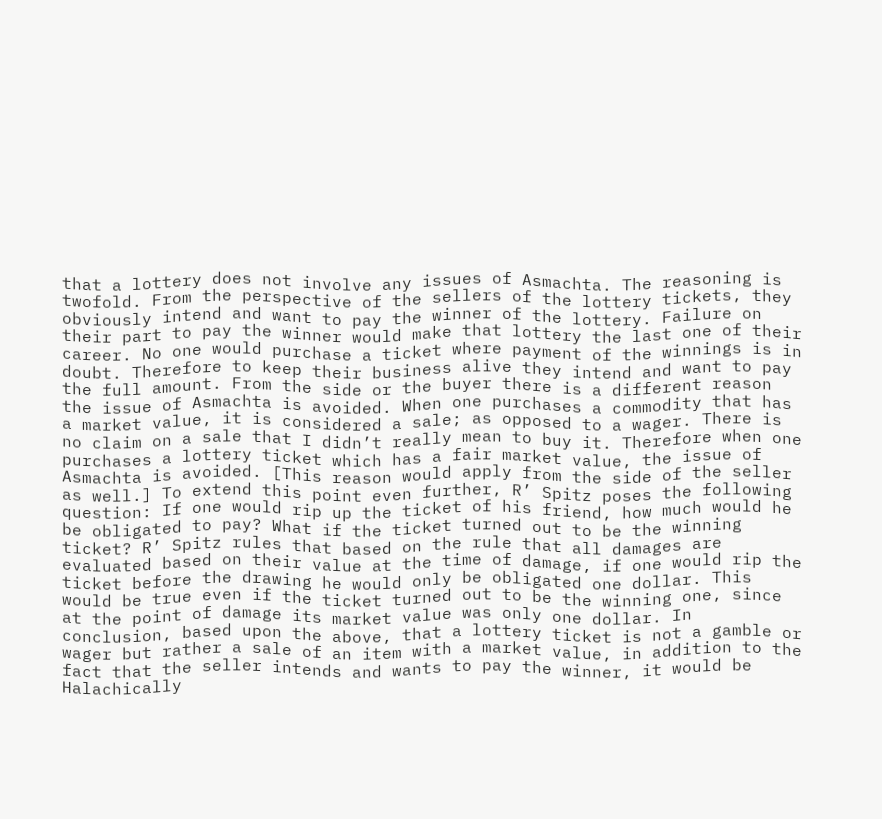that a lottery does not involve any issues of Asmachta. The reasoning is twofold. From the perspective of the sellers of the lottery tickets, they obviously intend and want to pay the winner of the lottery. Failure on their part to pay the winner would make that lottery the last one of their career. No one would purchase a ticket where payment of the winnings is in doubt. Therefore to keep their business alive they intend and want to pay the full amount. From the side or the buyer there is a different reason the issue of Asmachta is avoided. When one purchases a commodity that has a market value, it is considered a sale; as opposed to a wager. There is no claim on a sale that I didn’t really mean to buy it. Therefore when one purchases a lottery ticket which has a fair market value, the issue of Asmachta is avoided. [This reason would apply from the side of the seller as well.] To extend this point even further, R’ Spitz poses the following question: If one would rip up the ticket of his friend, how much would he be obligated to pay? What if the ticket turned out to be the winning ticket? R’ Spitz rules that based on the rule that all damages are evaluated based on their value at the time of damage, if one would rip the ticket before the drawing he would only be obligated one dollar. This would be true even if the ticket turned out to be the winning one, since at the point of damage its market value was only one dollar. In conclusion, based upon the above, that a lottery ticket is not a gamble or wager but rather a sale of an item with a market value, in addition to the fact that the seller intends and wants to pay the winner, it would be Halachically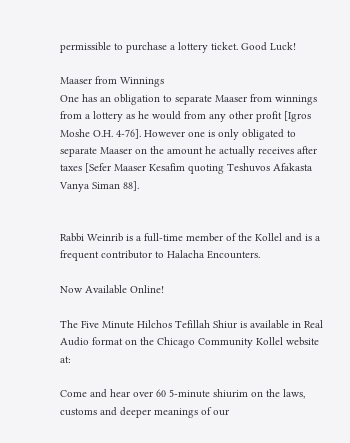permissible to purchase a lottery ticket. Good Luck!

Maaser from Winnings
One has an obligation to separate Maaser from winnings from a lottery as he would from any other profit [Igros Moshe O.H. 4-76]. However one is only obligated to separate Maaser on the amount he actually receives after taxes [Sefer Maaser Kesafim quoting Teshuvos Afakasta Vanya Siman 88].


Rabbi Weinrib is a full-time member of the Kollel and is a frequent contributor to Halacha Encounters.

Now Available Online!

The Five Minute Hilchos Tefillah Shiur is available in Real Audio format on the Chicago Community Kollel website at:

Come and hear over 60 5-minute shiurim on the laws, customs and deeper meanings of our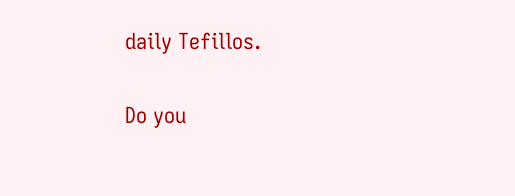daily Tefillos.

Do you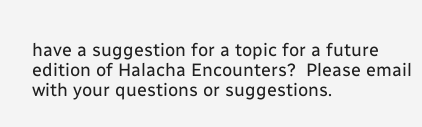have a suggestion for a topic for a future edition of Halacha Encounters?  Please email with your questions or suggestions.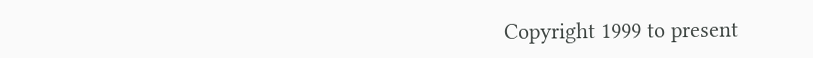Copyright 1999 to present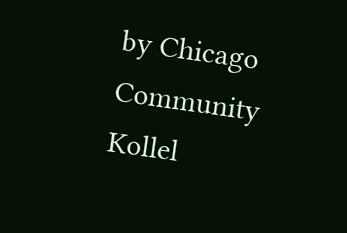by Chicago Community Kollel